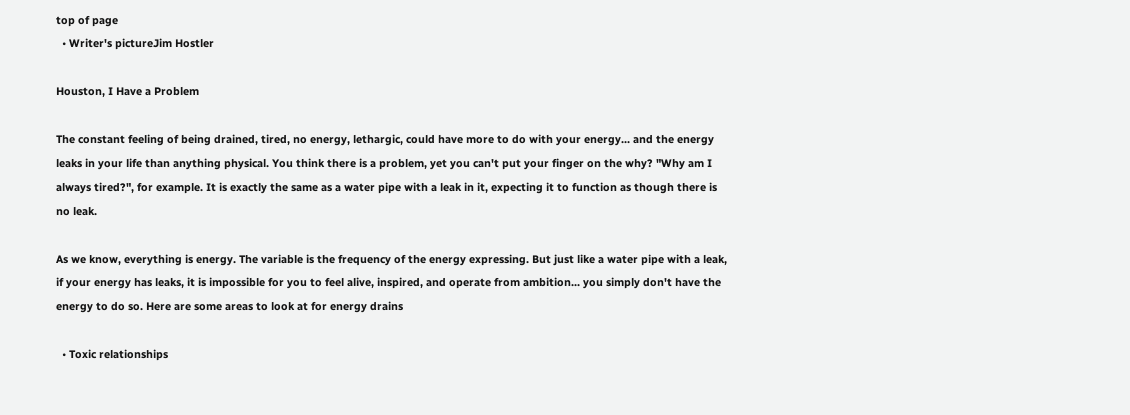top of page
  • Writer's pictureJim Hostler

Houston, I Have a Problem

The constant feeling of being drained, tired, no energy, lethargic, could have more to do with your energy... and the energy leaks in your life than anything physical. You think there is a problem, yet you can't put your finger on the why? "Why am I always tired?", for example. It is exactly the same as a water pipe with a leak in it, expecting it to function as though there is no leak.

As we know, everything is energy. The variable is the frequency of the energy expressing. But just like a water pipe with a leak, if your energy has leaks, it is impossible for you to feel alive, inspired, and operate from ambition... you simply don't have the energy to do so. Here are some areas to look at for energy drains

  • Toxic relationships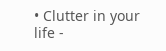• Clutter in your life -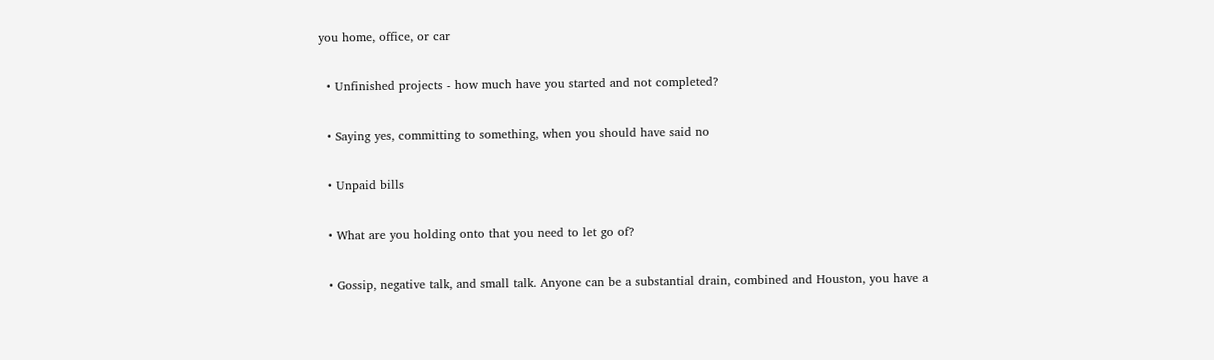you home, office, or car

  • Unfinished projects - how much have you started and not completed?

  • Saying yes, committing to something, when you should have said no

  • Unpaid bills

  • What are you holding onto that you need to let go of?

  • Gossip, negative talk, and small talk. Anyone can be a substantial drain, combined and Houston, you have a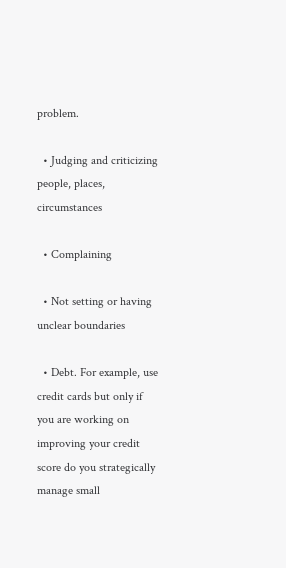problem.

  • Judging and criticizing people, places, circumstances

  • Complaining

  • Not setting or having unclear boundaries

  • Debt. For example, use credit cards but only if you are working on improving your credit score do you strategically manage small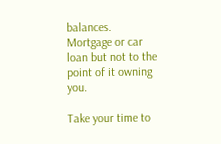balances. Mortgage or car loan but not to the point of it owning you.

Take your time to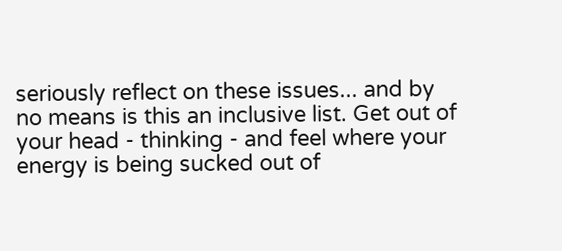seriously reflect on these issues... and by no means is this an inclusive list. Get out of your head - thinking - and feel where your energy is being sucked out of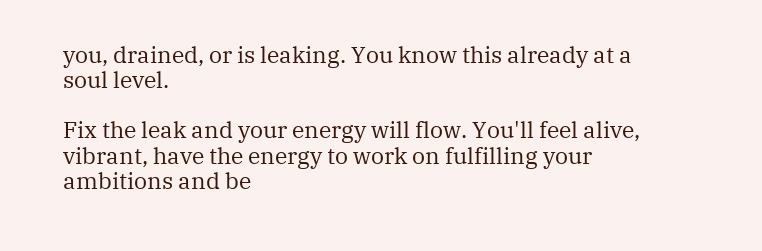you, drained, or is leaking. You know this already at a soul level.

Fix the leak and your energy will flow. You'll feel alive, vibrant, have the energy to work on fulfilling your ambitions and be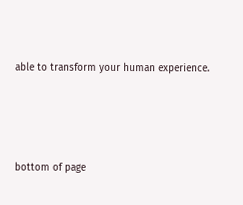able to transform your human experience.




bottom of page